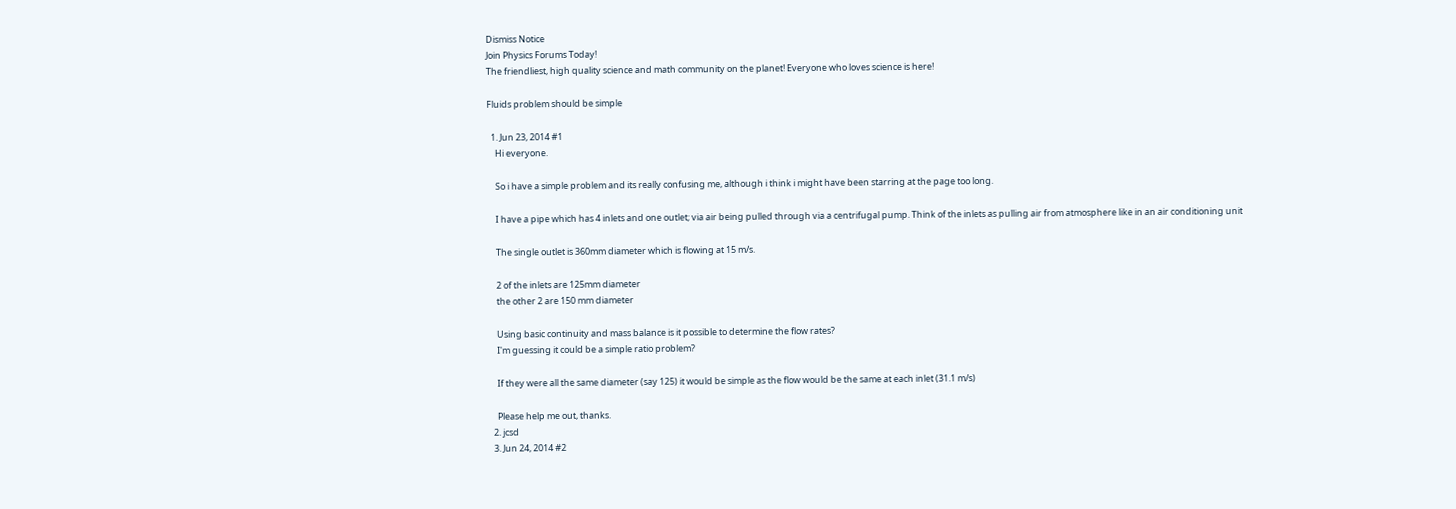Dismiss Notice
Join Physics Forums Today!
The friendliest, high quality science and math community on the planet! Everyone who loves science is here!

Fluids problem should be simple

  1. Jun 23, 2014 #1
    Hi everyone.

    So i have a simple problem and its really confusing me, although i think i might have been starring at the page too long.

    I have a pipe which has 4 inlets and one outlet; via air being pulled through via a centrifugal pump. Think of the inlets as pulling air from atmosphere like in an air conditioning unit

    The single outlet is 360mm diameter which is flowing at 15 m/s.

    2 of the inlets are 125mm diameter
    the other 2 are 150 mm diameter

    Using basic continuity and mass balance is it possible to determine the flow rates?
    I'm guessing it could be a simple ratio problem?

    If they were all the same diameter (say 125) it would be simple as the flow would be the same at each inlet (31.1 m/s)

    Please help me out, thanks.
  2. jcsd
  3. Jun 24, 2014 #2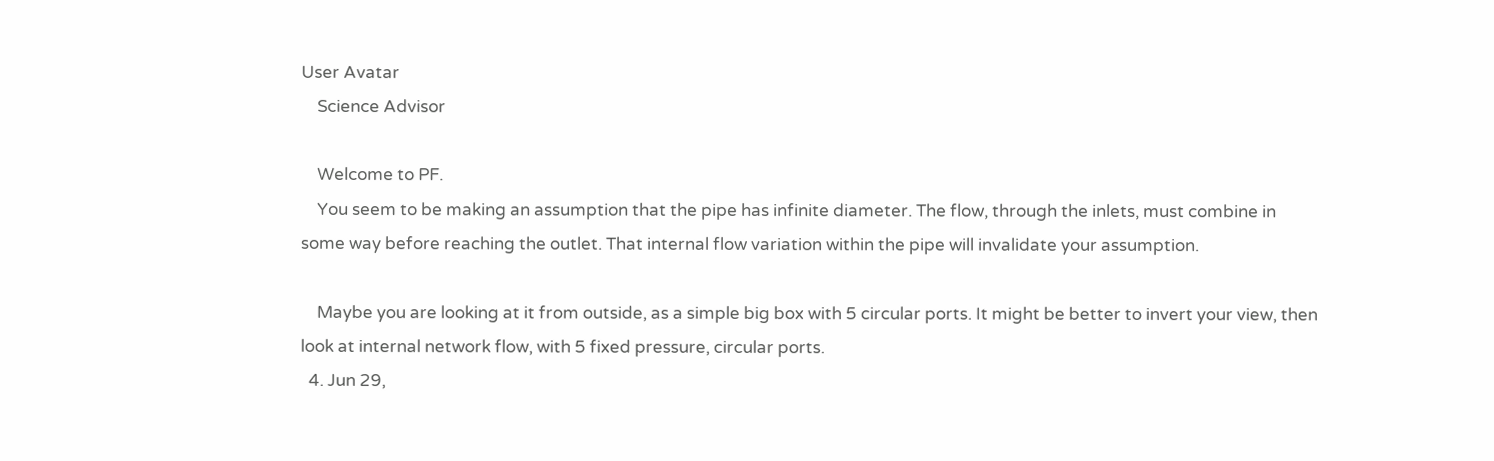User Avatar
    Science Advisor

    Welcome to PF.
    You seem to be making an assumption that the pipe has infinite diameter. The flow, through the inlets, must combine in some way before reaching the outlet. That internal flow variation within the pipe will invalidate your assumption.

    Maybe you are looking at it from outside, as a simple big box with 5 circular ports. It might be better to invert your view, then look at internal network flow, with 5 fixed pressure, circular ports.
  4. Jun 29,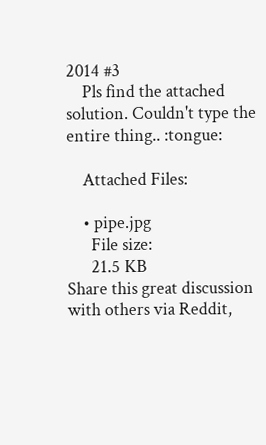2014 #3
    Pls find the attached solution. Couldn't type the entire thing.. :tongue:

    Attached Files:

    • pipe.jpg
      File size:
      21.5 KB
Share this great discussion with others via Reddit,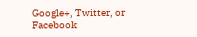Google+, Twitter, or Facebook